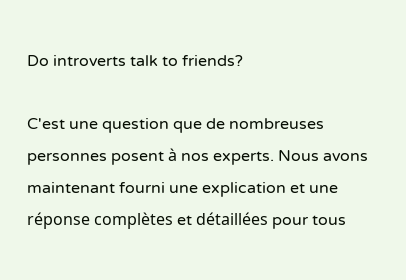Do introverts talk to friends?

C'est une question que de nombreuses personnes posent à nos experts. Nous avons maintenant fourni une explication et une réponse complètes et détaillées pour tous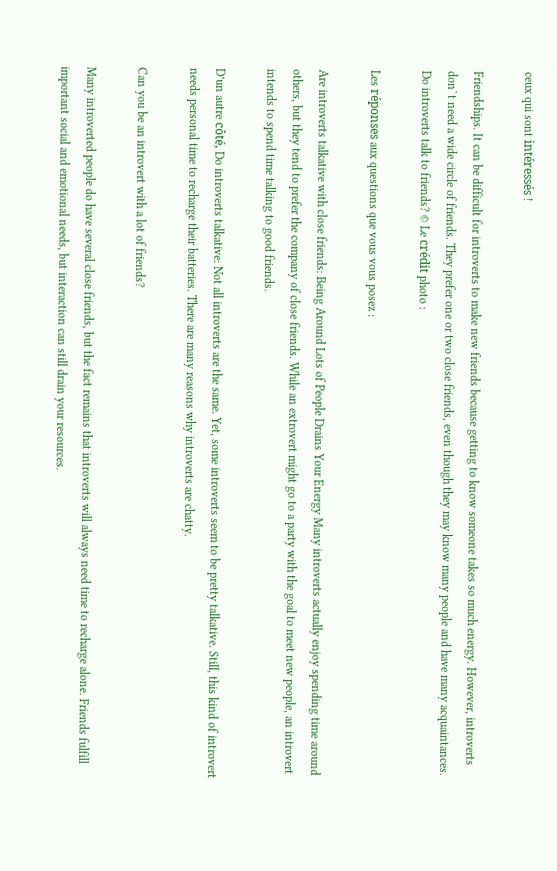ceux qui sont intéressés !

Friendships. It can be difficult for introverts to make new friends because getting to know someone takes so much energy. However, introverts don`t need a wide circle of friends. They prefer one or two close friends, even though they may know many people and have many acquaintances.
Do introverts talk to friends? © Le crédit photo :

Les réponses aux questions que vous vous posez :

Are introverts talkative with close friends: Being Around Lots of People Drains Your Energy Many introverts actually enjoy spending time around others, but they tend to prefer the company of close friends. While an extrovert might go to a party with the goal to meet new people, an introvert intends to spend time talking to good friends.

D’un autre côté, Do introverts talkative: Not all introverts are the same. Yet, some introverts seem to be pretty talkative. Still, this kind of introvert needs personal time to recharge their batteries. There are many reasons why introverts are chatty.

Can you be an introvert with a lot of friends?

Many introverted people do have several close friends, but the fact remains that introverts will always need time to recharge alone. Friends fulfill important social and emotional needs, but interaction can still drain your resources.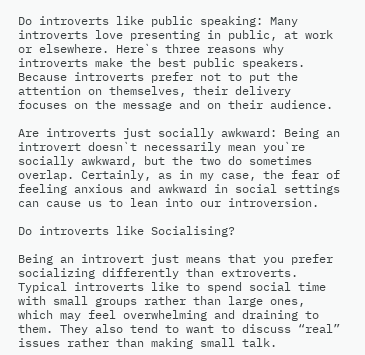Do introverts like public speaking: Many introverts love presenting in public, at work or elsewhere. Here`s three reasons why introverts make the best public speakers. Because introverts prefer not to put the attention on themselves, their delivery focuses on the message and on their audience.

Are introverts just socially awkward: Being an introvert doesn`t necessarily mean you`re socially awkward, but the two do sometimes overlap. Certainly, as in my case, the fear of feeling anxious and awkward in social settings can cause us to lean into our introversion.

Do introverts like Socialising?

Being an introvert just means that you prefer socializing differently than extroverts. Typical introverts like to spend social time with small groups rather than large ones, which may feel overwhelming and draining to them. They also tend to want to discuss “real” issues rather than making small talk.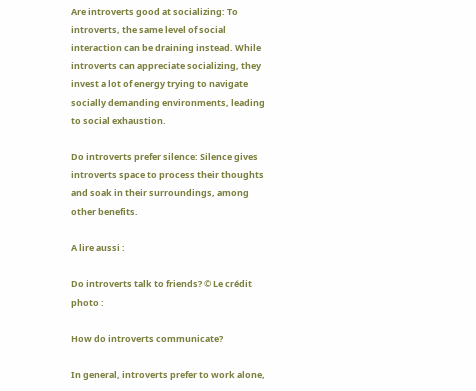Are introverts good at socializing: To introverts, the same level of social interaction can be draining instead. While introverts can appreciate socializing, they invest a lot of energy trying to navigate socially demanding environments, leading to social exhaustion.

Do introverts prefer silence: Silence gives introverts space to process their thoughts and soak in their surroundings, among other benefits.

A lire aussi :

Do introverts talk to friends? © Le crédit photo :

How do introverts communicate?

In general, introverts prefer to work alone,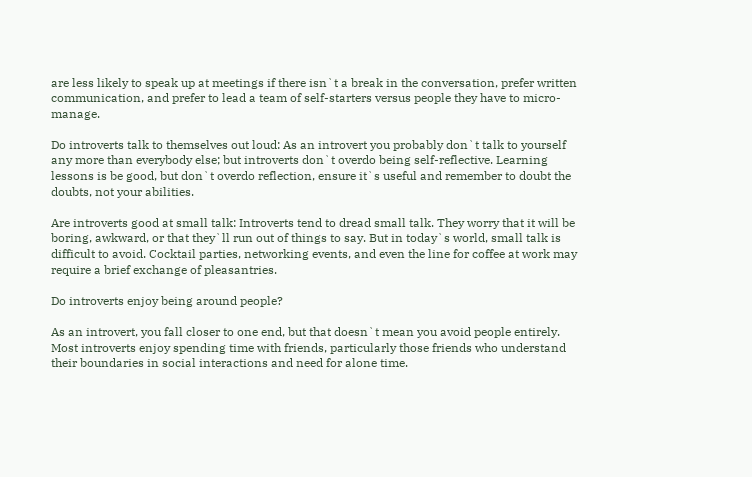are less likely to speak up at meetings if there isn`t a break in the conversation, prefer written communication, and prefer to lead a team of self-starters versus people they have to micro-manage.

Do introverts talk to themselves out loud: As an introvert you probably don`t talk to yourself any more than everybody else; but introverts don`t overdo being self-reflective. Learning lessons is be good, but don`t overdo reflection, ensure it`s useful and remember to doubt the doubts, not your abilities.

Are introverts good at small talk: Introverts tend to dread small talk. They worry that it will be boring, awkward, or that they`ll run out of things to say. But in today`s world, small talk is difficult to avoid. Cocktail parties, networking events, and even the line for coffee at work may require a brief exchange of pleasantries.

Do introverts enjoy being around people?

As an introvert, you fall closer to one end, but that doesn`t mean you avoid people entirely. Most introverts enjoy spending time with friends, particularly those friends who understand their boundaries in social interactions and need for alone time.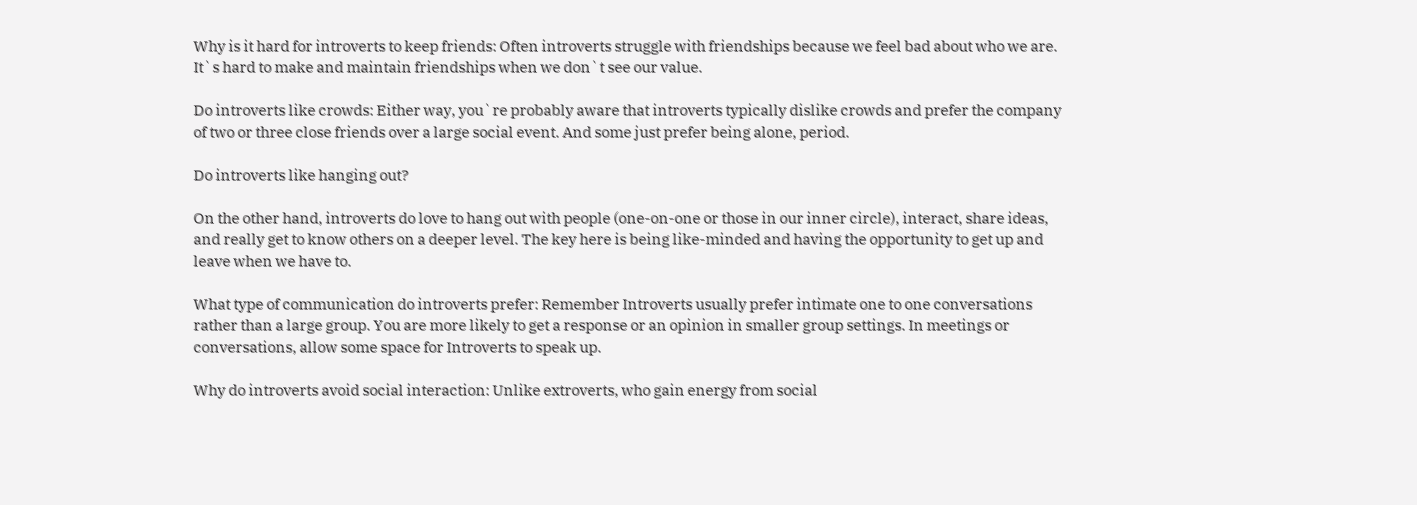Why is it hard for introverts to keep friends: Often introverts struggle with friendships because we feel bad about who we are. It`s hard to make and maintain friendships when we don`t see our value.

Do introverts like crowds: Either way, you`re probably aware that introverts typically dislike crowds and prefer the company of two or three close friends over a large social event. And some just prefer being alone, period.

Do introverts like hanging out?

On the other hand, introverts do love to hang out with people (one-on-one or those in our inner circle), interact, share ideas, and really get to know others on a deeper level. The key here is being like-minded and having the opportunity to get up and leave when we have to.

What type of communication do introverts prefer: Remember Introverts usually prefer intimate one to one conversations rather than a large group. You are more likely to get a response or an opinion in smaller group settings. In meetings or conversations, allow some space for Introverts to speak up.

Why do introverts avoid social interaction: Unlike extroverts, who gain energy from social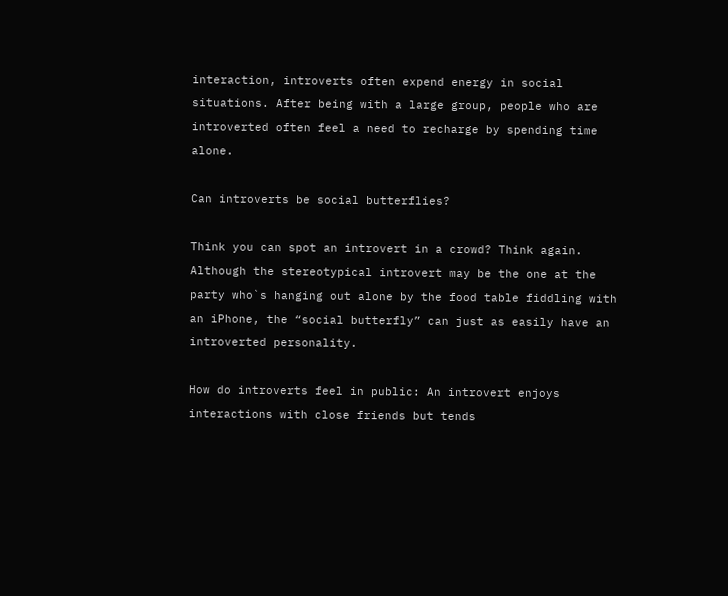interaction, introverts often expend energy in social situations. After being with a large group, people who are introverted often feel a need to recharge by spending time alone.

Can introverts be social butterflies?

Think you can spot an introvert in a crowd? Think again. Although the stereotypical introvert may be the one at the party who`s hanging out alone by the food table fiddling with an iPhone, the “social butterfly” can just as easily have an introverted personality.

How do introverts feel in public: An introvert enjoys interactions with close friends but tends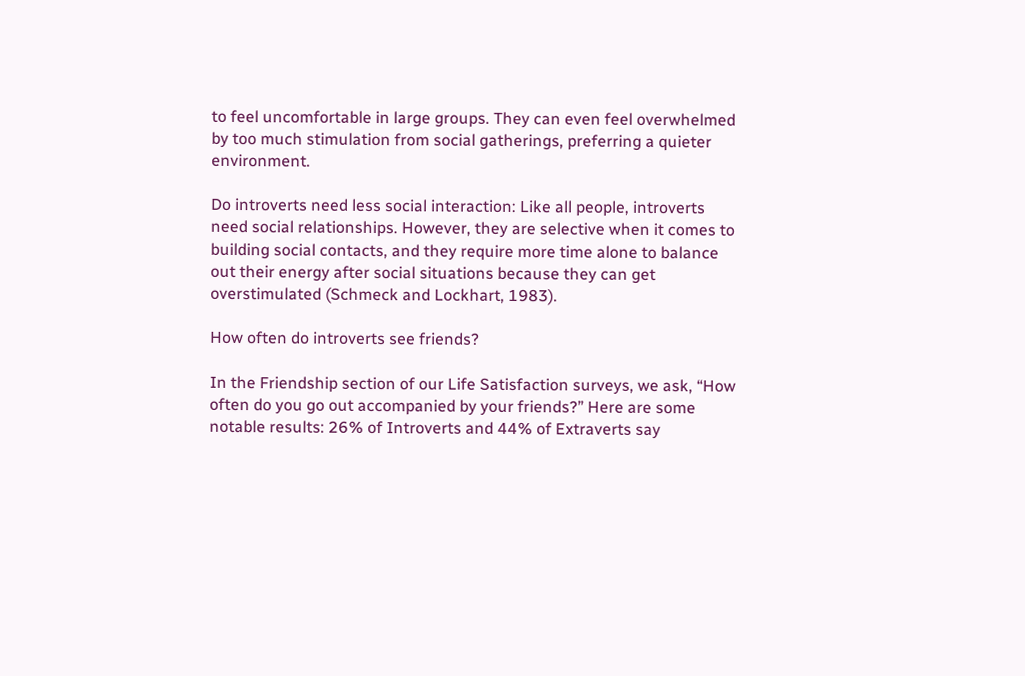to feel uncomfortable in large groups. They can even feel overwhelmed by too much stimulation from social gatherings, preferring a quieter environment.

Do introverts need less social interaction: Like all people, introverts need social relationships. However, they are selective when it comes to building social contacts, and they require more time alone to balance out their energy after social situations because they can get overstimulated (Schmeck and Lockhart, 1983).

How often do introverts see friends?

In the Friendship section of our Life Satisfaction surveys, we ask, “How often do you go out accompanied by your friends?” Here are some notable results: 26% of Introverts and 44% of Extraverts say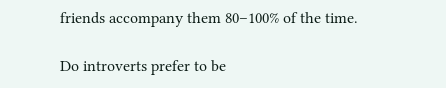friends accompany them 80–100% of the time.

Do introverts prefer to be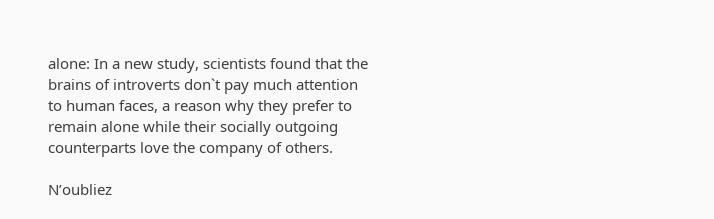alone: In a new study, scientists found that the brains of introverts don`t pay much attention to human faces, a reason why they prefer to remain alone while their socially outgoing counterparts love the company of others.

N’oubliez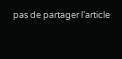pas de partager l’article